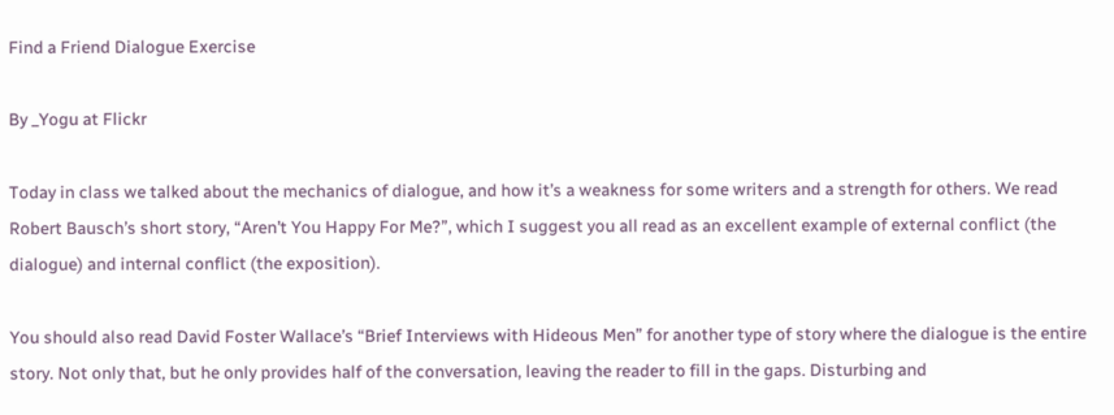Find a Friend Dialogue Exercise

By _Yogu at Flickr

Today in class we talked about the mechanics of dialogue, and how it’s a weakness for some writers and a strength for others. We read Robert Bausch’s short story, “Aren’t You Happy For Me?”, which I suggest you all read as an excellent example of external conflict (the dialogue) and internal conflict (the exposition).

You should also read David Foster Wallace’s “Brief Interviews with Hideous Men” for another type of story where the dialogue is the entire story. Not only that, but he only provides half of the conversation, leaving the reader to fill in the gaps. Disturbing and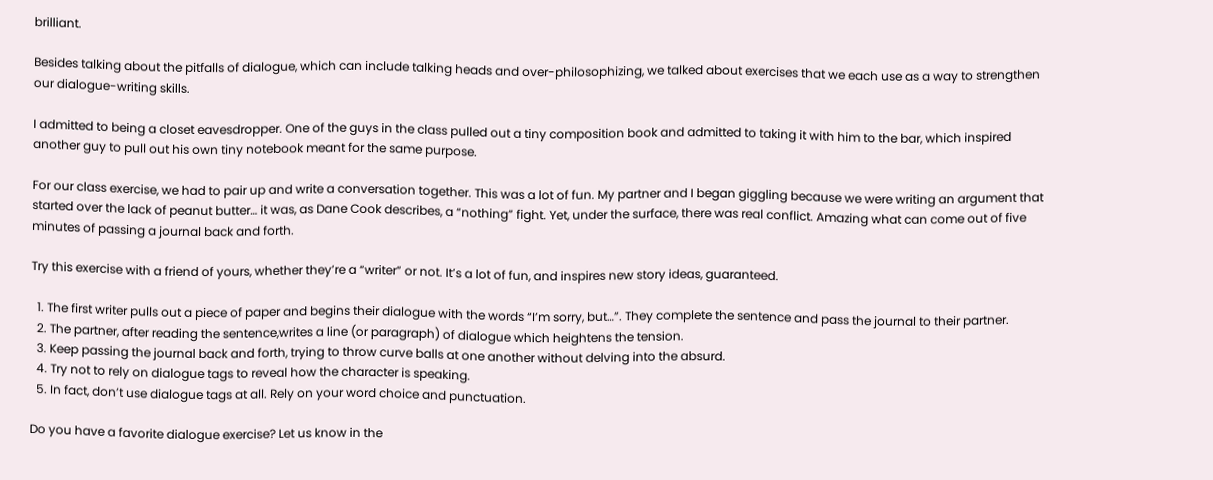brilliant.

Besides talking about the pitfalls of dialogue, which can include talking heads and over-philosophizing, we talked about exercises that we each use as a way to strengthen our dialogue-writing skills.

I admitted to being a closet eavesdropper. One of the guys in the class pulled out a tiny composition book and admitted to taking it with him to the bar, which inspired another guy to pull out his own tiny notebook meant for the same purpose.

For our class exercise, we had to pair up and write a conversation together. This was a lot of fun. My partner and I began giggling because we were writing an argument that started over the lack of peanut butter… it was, as Dane Cook describes, a “nothing” fight. Yet, under the surface, there was real conflict. Amazing what can come out of five minutes of passing a journal back and forth.

Try this exercise with a friend of yours, whether they’re a “writer” or not. It’s a lot of fun, and inspires new story ideas, guaranteed.

  1. The first writer pulls out a piece of paper and begins their dialogue with the words “I’m sorry, but…”. They complete the sentence and pass the journal to their partner.
  2. The partner, after reading the sentence,writes a line (or paragraph) of dialogue which heightens the tension.
  3. Keep passing the journal back and forth, trying to throw curve balls at one another without delving into the absurd.
  4. Try not to rely on dialogue tags to reveal how the character is speaking.
  5. In fact, don’t use dialogue tags at all. Rely on your word choice and punctuation.

Do you have a favorite dialogue exercise? Let us know in the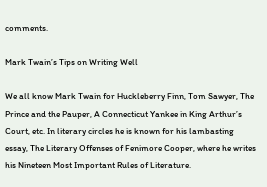comments.

Mark Twain’s Tips on Writing Well

We all know Mark Twain for Huckleberry Finn, Tom Sawyer, The Prince and the Pauper, A Connecticut Yankee in King Arthur’s Court, etc. In literary circles he is known for his lambasting essay, The Literary Offenses of Fenimore Cooper, where he writes his Nineteen Most Important Rules of Literature.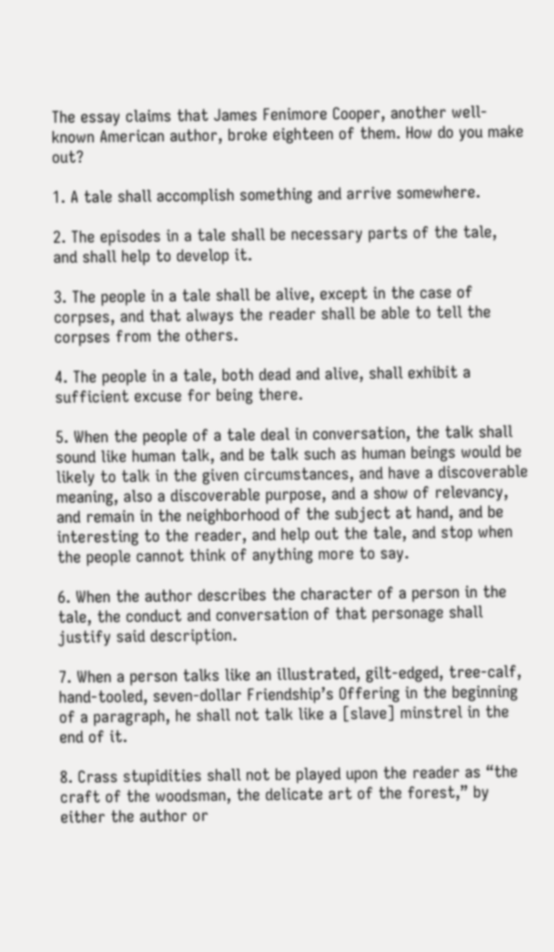The essay claims that James Fenimore Cooper, another well-known American author, broke eighteen of them. How do you make out?

1. A tale shall accomplish something and arrive somewhere.

2. The episodes in a tale shall be necessary parts of the tale, and shall help to develop it.

3. The people in a tale shall be alive, except in the case of corpses, and that always the reader shall be able to tell the corpses from the others.

4. The people in a tale, both dead and alive, shall exhibit a sufficient excuse for being there.

5. When the people of a tale deal in conversation, the talk shall sound like human talk, and be talk such as human beings would be likely to talk in the given circumstances, and have a discoverable meaning, also a discoverable purpose, and a show of relevancy, and remain in the neighborhood of the subject at hand, and be interesting to the reader, and help out the tale, and stop when the people cannot think of anything more to say.

6. When the author describes the character of a person in the tale, the conduct and conversation of that personage shall justify said description.

7. When a person talks like an illustrated, gilt-edged, tree-calf, hand-tooled, seven-dollar Friendship’s Offering in the beginning of a paragraph, he shall not talk like a [slave] minstrel in the end of it.

8. Crass stupidities shall not be played upon the reader as “the craft of the woodsman, the delicate art of the forest,” by either the author or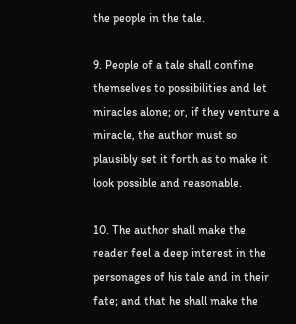the people in the tale.

9. People of a tale shall confine themselves to possibilities and let miracles alone; or, if they venture a miracle, the author must so plausibly set it forth as to make it look possible and reasonable.

10. The author shall make the reader feel a deep interest in the personages of his tale and in their fate; and that he shall make the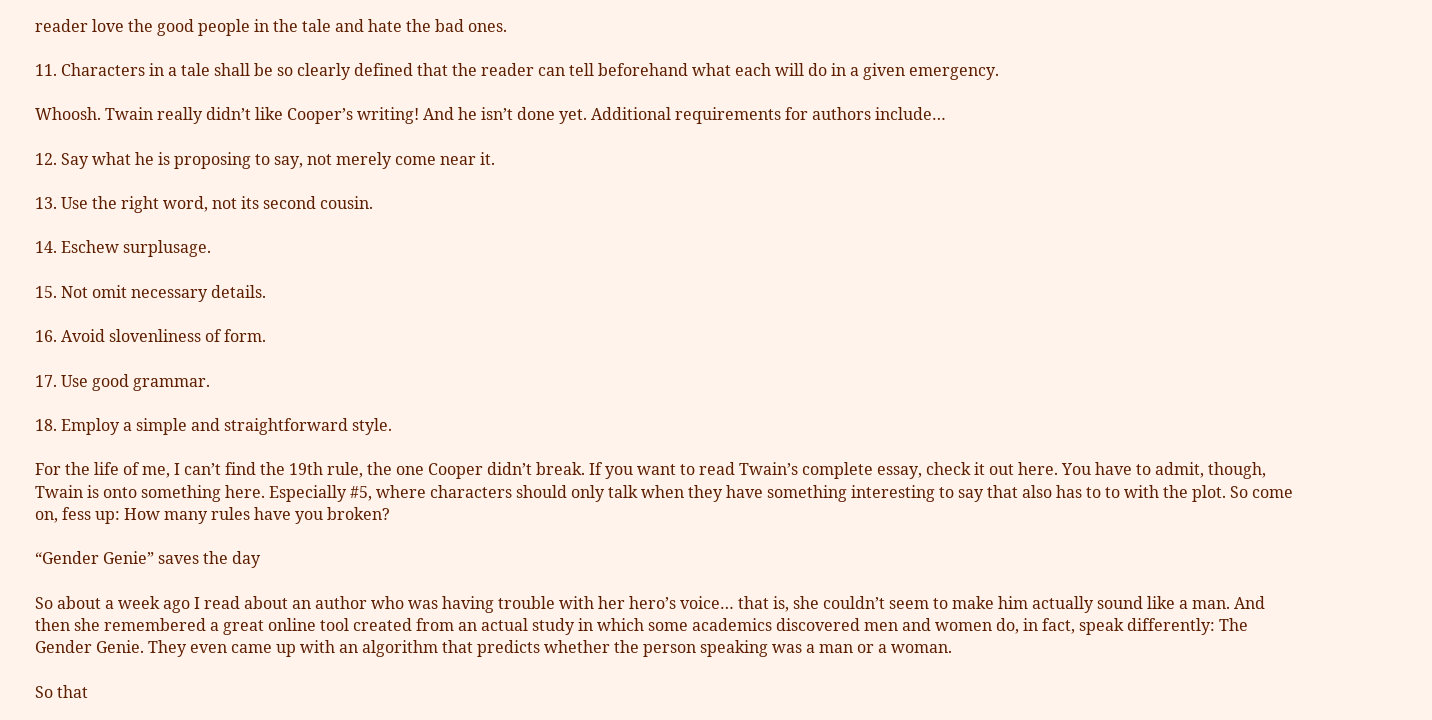reader love the good people in the tale and hate the bad ones.

11. Characters in a tale shall be so clearly defined that the reader can tell beforehand what each will do in a given emergency.

Whoosh. Twain really didn’t like Cooper’s writing! And he isn’t done yet. Additional requirements for authors include…

12. Say what he is proposing to say, not merely come near it.

13. Use the right word, not its second cousin.

14. Eschew surplusage.

15. Not omit necessary details.

16. Avoid slovenliness of form.

17. Use good grammar.

18. Employ a simple and straightforward style.

For the life of me, I can’t find the 19th rule, the one Cooper didn’t break. If you want to read Twain’s complete essay, check it out here. You have to admit, though, Twain is onto something here. Especially #5, where characters should only talk when they have something interesting to say that also has to to with the plot. So come on, fess up: How many rules have you broken?

“Gender Genie” saves the day

So about a week ago I read about an author who was having trouble with her hero’s voice… that is, she couldn’t seem to make him actually sound like a man. And then she remembered a great online tool created from an actual study in which some academics discovered men and women do, in fact, speak differently: The Gender Genie. They even came up with an algorithm that predicts whether the person speaking was a man or a woman.

So that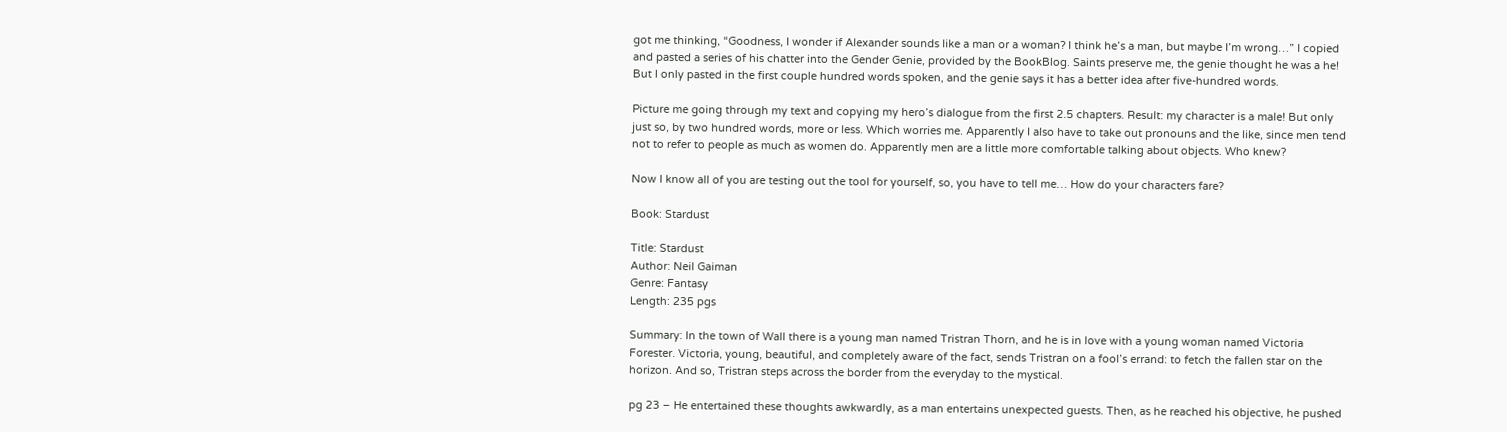got me thinking, “Goodness, I wonder if Alexander sounds like a man or a woman? I think he’s a man, but maybe I’m wrong…” I copied and pasted a series of his chatter into the Gender Genie, provided by the BookBlog. Saints preserve me, the genie thought he was a he! But I only pasted in the first couple hundred words spoken, and the genie says it has a better idea after five-hundred words.

Picture me going through my text and copying my hero’s dialogue from the first 2.5 chapters. Result: my character is a male! But only just so, by two hundred words, more or less. Which worries me. Apparently I also have to take out pronouns and the like, since men tend not to refer to people as much as women do. Apparently men are a little more comfortable talking about objects. Who knew?

Now I know all of you are testing out the tool for yourself, so, you have to tell me… How do your characters fare?

Book: Stardust

Title: Stardust
Author: Neil Gaiman
Genre: Fantasy
Length: 235 pgs

Summary: In the town of Wall there is a young man named Tristran Thorn, and he is in love with a young woman named Victoria Forester. Victoria, young, beautiful, and completely aware of the fact, sends Tristran on a fool’s errand: to fetch the fallen star on the horizon. And so, Tristran steps across the border from the everyday to the mystical.

pg 23 – He entertained these thoughts awkwardly, as a man entertains unexpected guests. Then, as he reached his objective, he pushed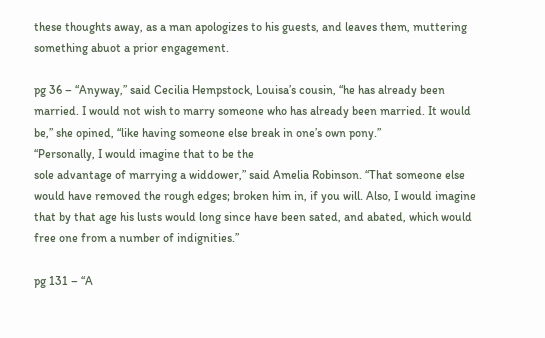these thoughts away, as a man apologizes to his guests, and leaves them, muttering something abuot a prior engagement.

pg 36 – “Anyway,” said Cecilia Hempstock, Louisa’s cousin, “he has already been married. I would not wish to marry someone who has already been married. It would be,” she opined, “like having someone else break in one’s own pony.”
“Personally, I would imagine that to be the
sole advantage of marrying a widdower,” said Amelia Robinson. “That someone else would have removed the rough edges; broken him in, if you will. Also, I would imagine that by that age his lusts would long since have been sated, and abated, which would free one from a number of indignities.”

pg 131 – “A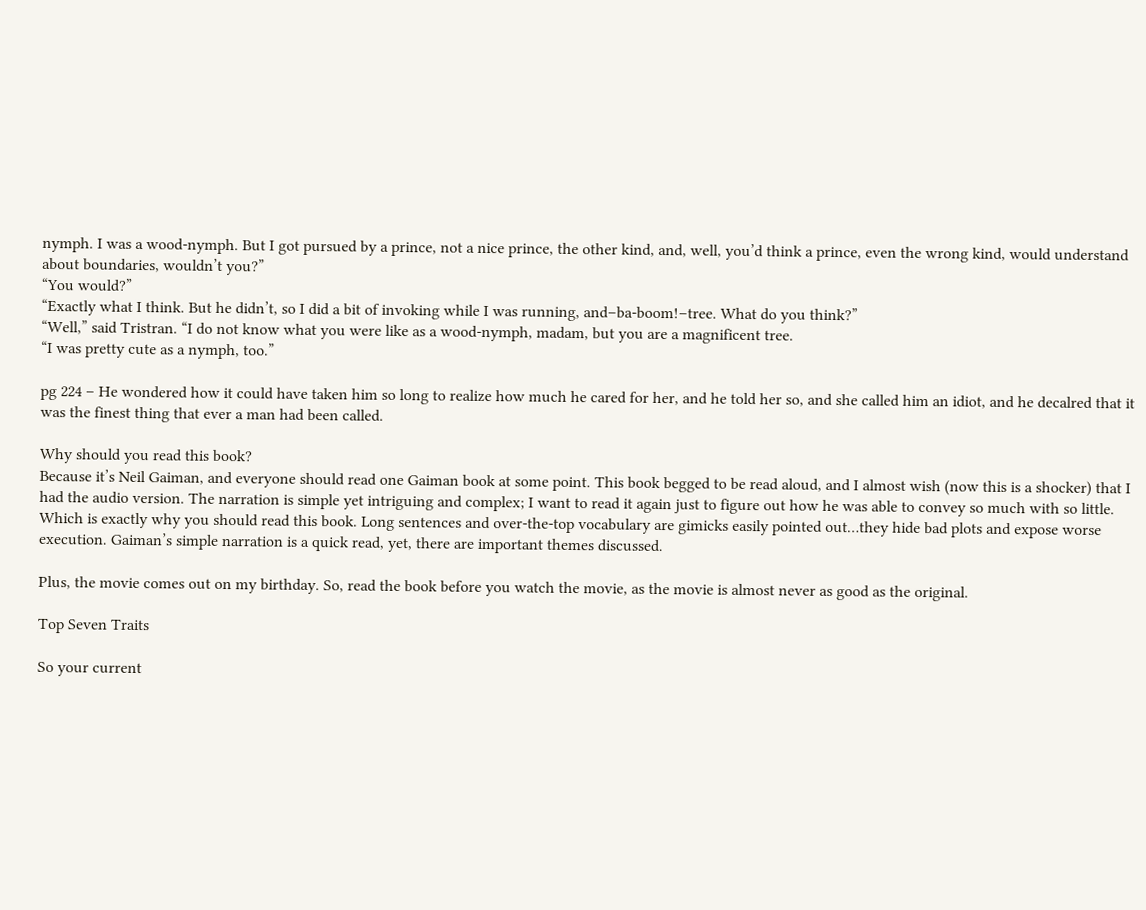nymph. I was a wood-nymph. But I got pursued by a prince, not a nice prince, the other kind, and, well, you’d think a prince, even the wrong kind, would understand about boundaries, wouldn’t you?”
“You would?”
“Exactly what I think. But he didn’t, so I did a bit of invoking while I was running, and–ba-boom!–tree. What do you think?”
“Well,” said Tristran. “I do not know what you were like as a wood-nymph, madam, but you are a magnificent tree.
“I was pretty cute as a nymph, too.”

pg 224 – He wondered how it could have taken him so long to realize how much he cared for her, and he told her so, and she called him an idiot, and he decalred that it was the finest thing that ever a man had been called.

Why should you read this book?
Because it’s Neil Gaiman, and everyone should read one Gaiman book at some point. This book begged to be read aloud, and I almost wish (now this is a shocker) that I had the audio version. The narration is simple yet intriguing and complex; I want to read it again just to figure out how he was able to convey so much with so little. Which is exactly why you should read this book. Long sentences and over-the-top vocabulary are gimicks easily pointed out…they hide bad plots and expose worse execution. Gaiman’s simple narration is a quick read, yet, there are important themes discussed.

Plus, the movie comes out on my birthday. So, read the book before you watch the movie, as the movie is almost never as good as the original.

Top Seven Traits

So your current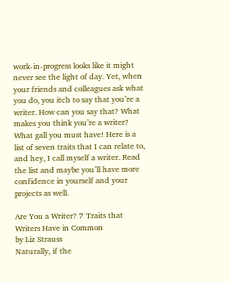work-in-progress looks like it might never see the light of day. Yet, when your friends and colleagues ask what you do, you itch to say that you’re a writer. How can you say that? What makes you think you’re a writer? What gall you must have! Here is a list of seven traits that I can relate to, and hey, I call myself a writer. Read the list and maybe you’ll have more confidence in yourself and your projects as well.

Are You a Writer? 7 Traits that Writers Have in Common
by Liz Strauss
Naturally, if the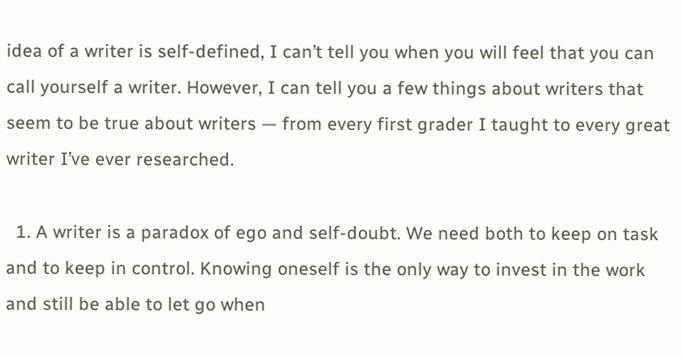idea of a writer is self-defined, I can’t tell you when you will feel that you can call yourself a writer. However, I can tell you a few things about writers that seem to be true about writers — from every first grader I taught to every great writer I’ve ever researched.

  1. A writer is a paradox of ego and self-doubt. We need both to keep on task and to keep in control. Knowing oneself is the only way to invest in the work and still be able to let go when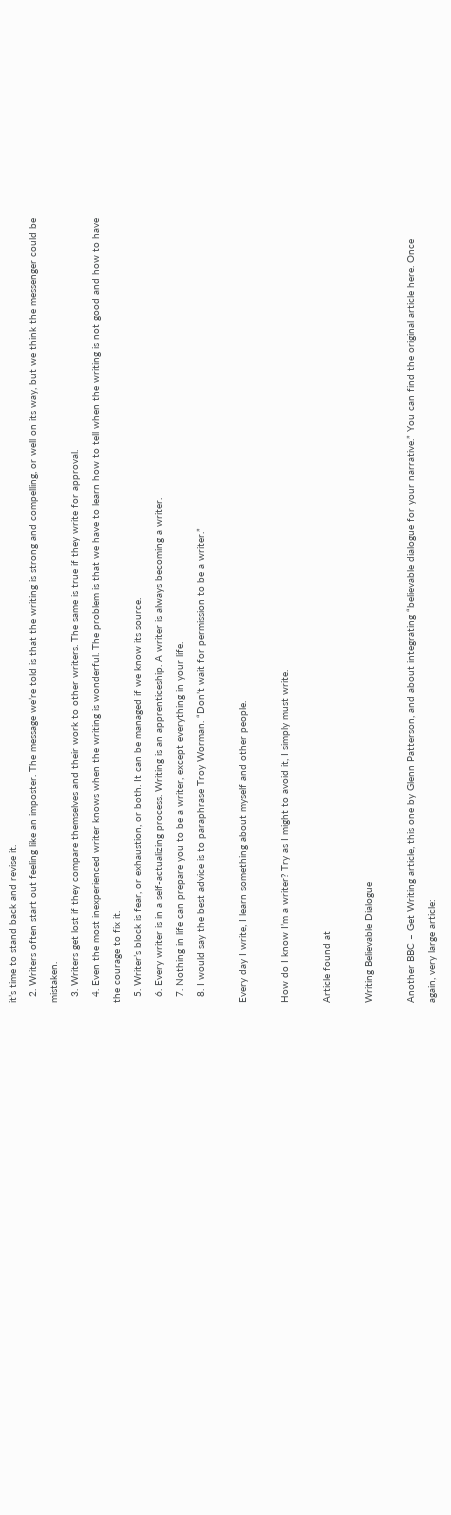it’s time to stand back and revise it.
  2. Writers often start out feeling like an imposter. The message we’re told is that the writing is strong and compelling, or well on its way, but we think the messenger could be mistaken.
  3. Writers get lost if they compare themselves and their work to other writers. The same is true if they write for approval.
  4. Even the most inexperienced writer knows when the writing is wonderful. The problem is that we have to learn how to tell when the writing is not good and how to have the courage to fix it.
  5. Writer’s block is fear, or exhaustion, or both. It can be managed if we know its source.
  6. Every writer is in a self-actualizing process. Writing is an apprenticeship. A writer is always becoming a writer.
  7. Nothing in life can prepare you to be a writer, except everything in your life.
  8. I would say the best advice is to paraphrase Troy Worman. “Don’t wait for permission to be a writer.”

Every day I write, I learn something about myself and other people.

How do I know I’m a writer? Try as I might to avoid it, I simply must write.

Article found at

Writing Believable Dialogue

Another BBC – Get Writing article, this one by Glenn Patterson, and about integrating “believable dialogue for your narrative.” You can find the original article here. Once again, very large article: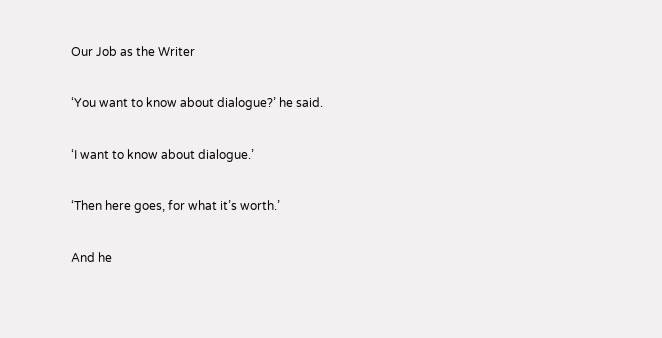Our Job as the Writer

‘You want to know about dialogue?’ he said.

‘I want to know about dialogue.’

‘Then here goes, for what it’s worth.’

And he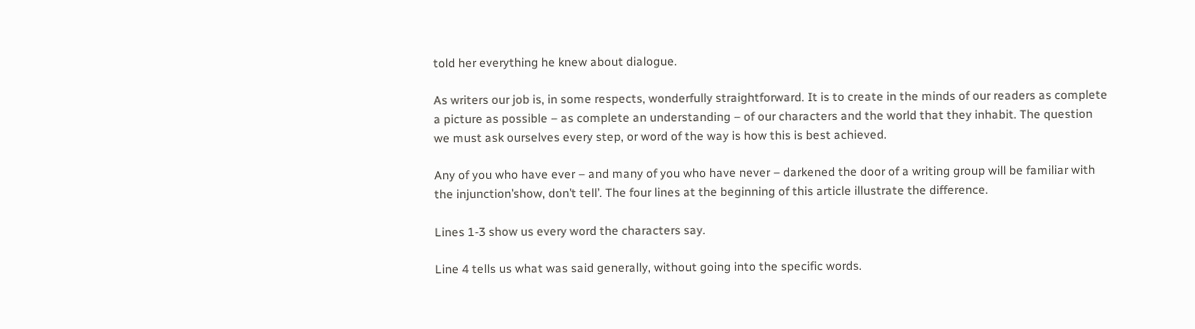told her everything he knew about dialogue.

As writers our job is, in some respects, wonderfully straightforward. It is to create in the minds of our readers as complete a picture as possible – as complete an understanding – of our characters and the world that they inhabit. The question we must ask ourselves every step, or word of the way is how this is best achieved.

Any of you who have ever – and many of you who have never – darkened the door of a writing group will be familiar with the injunction’show, don’t tell’. The four lines at the beginning of this article illustrate the difference.

Lines 1-3 show us every word the characters say.

Line 4 tells us what was said generally, without going into the specific words.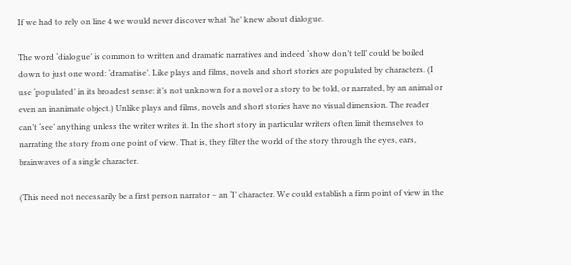If we had to rely on line 4 we would never discover what ‘he’ knew about dialogue.

The word ‘dialogue’ is common to written and dramatic narratives and indeed ‘show don’t tell’ could be boiled down to just one word: ‘dramatise’. Like plays and films, novels and short stories are populated by characters. (I use ‘populated’ in its broadest sense: it’s not unknown for a novel or a story to be told, or narrated, by an animal or even an inanimate object.) Unlike plays and films, novels and short stories have no visual dimension. The reader can’t ‘see’ anything unless the writer writes it. In the short story in particular writers often limit themselves to narrating the story from one point of view. That is, they filter the world of the story through the eyes, ears, brainwaves of a single character.

(This need not necessarily be a first person narrator – an ‘I’ character. We could establish a firm point of view in the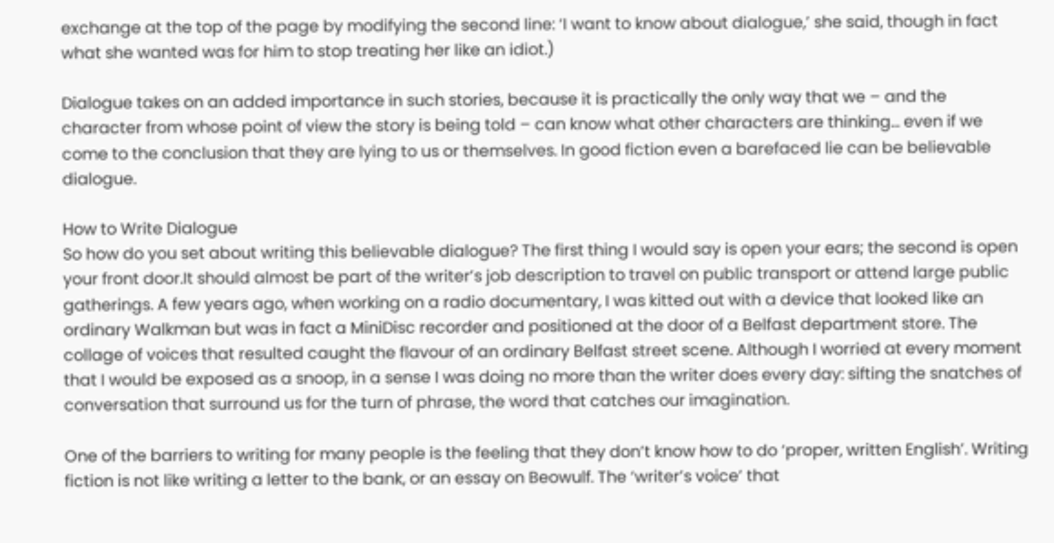exchange at the top of the page by modifying the second line: ‘I want to know about dialogue,’ she said, though in fact what she wanted was for him to stop treating her like an idiot.)

Dialogue takes on an added importance in such stories, because it is practically the only way that we – and the character from whose point of view the story is being told – can know what other characters are thinking… even if we come to the conclusion that they are lying to us or themselves. In good fiction even a barefaced lie can be believable dialogue.

How to Write Dialogue
So how do you set about writing this believable dialogue? The first thing I would say is open your ears; the second is open your front door.It should almost be part of the writer’s job description to travel on public transport or attend large public gatherings. A few years ago, when working on a radio documentary, I was kitted out with a device that looked like an ordinary Walkman but was in fact a MiniDisc recorder and positioned at the door of a Belfast department store. The collage of voices that resulted caught the flavour of an ordinary Belfast street scene. Although I worried at every moment that I would be exposed as a snoop, in a sense I was doing no more than the writer does every day: sifting the snatches of conversation that surround us for the turn of phrase, the word that catches our imagination.

One of the barriers to writing for many people is the feeling that they don’t know how to do ‘proper, written English’. Writing fiction is not like writing a letter to the bank, or an essay on Beowulf. The ‘writer’s voice’ that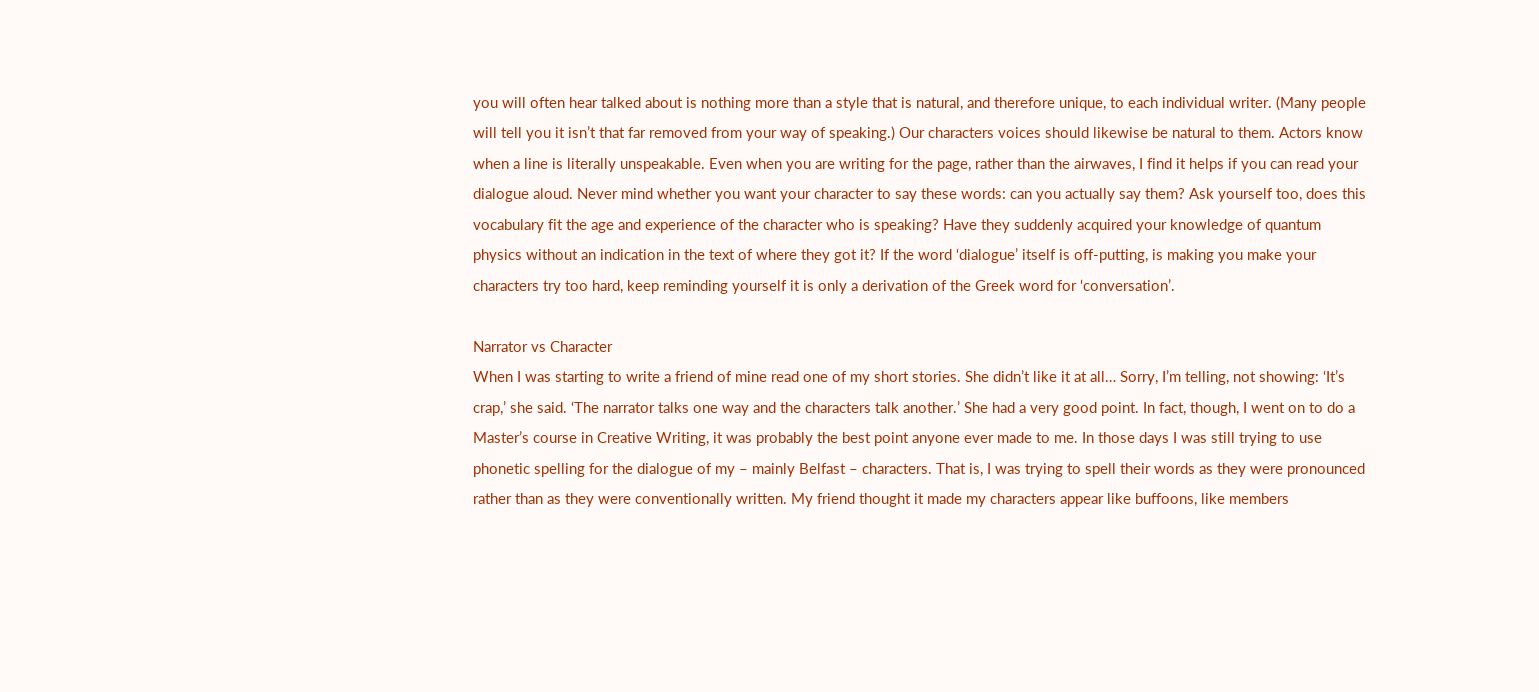you will often hear talked about is nothing more than a style that is natural, and therefore unique, to each individual writer. (Many people will tell you it isn’t that far removed from your way of speaking.) Our characters voices should likewise be natural to them. Actors know when a line is literally unspeakable. Even when you are writing for the page, rather than the airwaves, I find it helps if you can read your dialogue aloud. Never mind whether you want your character to say these words: can you actually say them? Ask yourself too, does this vocabulary fit the age and experience of the character who is speaking? Have they suddenly acquired your knowledge of quantum physics without an indication in the text of where they got it? If the word ‘dialogue’ itself is off-putting, is making you make your characters try too hard, keep reminding yourself it is only a derivation of the Greek word for ‘conversation’.

Narrator vs Character
When I was starting to write a friend of mine read one of my short stories. She didn’t like it at all… Sorry, I’m telling, not showing: ‘It’s crap,’ she said. ‘The narrator talks one way and the characters talk another.’ She had a very good point. In fact, though, I went on to do a Master’s course in Creative Writing, it was probably the best point anyone ever made to me. In those days I was still trying to use phonetic spelling for the dialogue of my – mainly Belfast – characters. That is, I was trying to spell their words as they were pronounced rather than as they were conventionally written. My friend thought it made my characters appear like buffoons, like members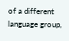of a different language group,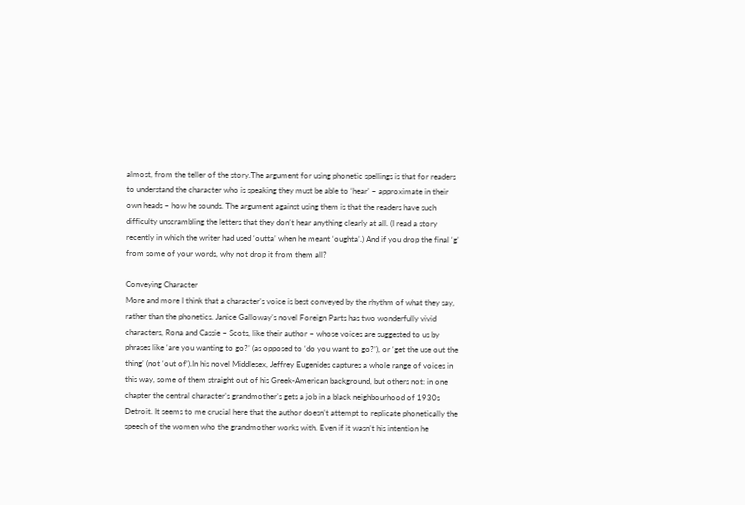almost, from the teller of the story.The argument for using phonetic spellings is that for readers to understand the character who is speaking they must be able to ‘hear’ – approximate in their own heads – how he sounds. The argument against using them is that the readers have such difficulty unscrambling the letters that they don’t hear anything clearly at all. (I read a story recently in which the writer had used ‘outta’ when he meant ‘oughta’.) And if you drop the final ‘g’ from some of your words, why not drop it from them all?

Conveying Character
More and more I think that a character’s voice is best conveyed by the rhythm of what they say, rather than the phonetics. Janice Galloway’s novel Foreign Parts has two wonderfully vivid characters, Rona and Cassie – Scots, like their author – whose voices are suggested to us by phrases like ‘are you wanting to go?’ (as opposed to ‘do you want to go?’), or ‘get the use out the thing’ (not ‘out of’).In his novel Middlesex, Jeffrey Eugenides captures a whole range of voices in this way, some of them straight out of his Greek-American background, but others not: in one chapter the central character’s grandmother’s gets a job in a black neighbourhood of 1930s Detroit. It seems to me crucial here that the author doesn’t attempt to replicate phonetically the speech of the women who the grandmother works with. Even if it wasn’t his intention he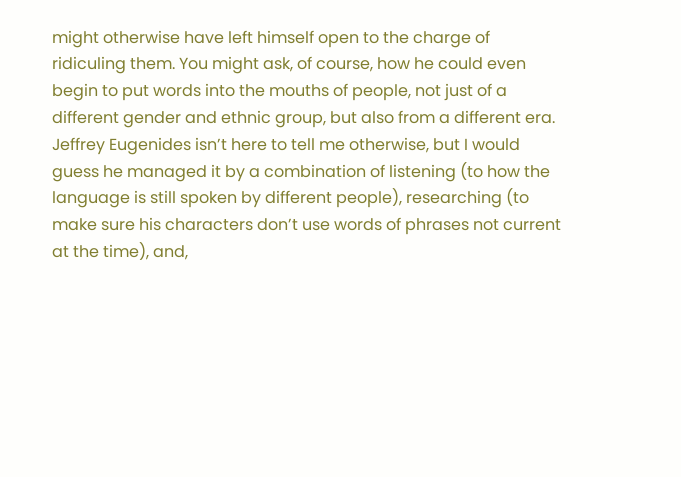might otherwise have left himself open to the charge of ridiculing them. You might ask, of course, how he could even begin to put words into the mouths of people, not just of a different gender and ethnic group, but also from a different era. Jeffrey Eugenides isn’t here to tell me otherwise, but I would guess he managed it by a combination of listening (to how the language is still spoken by different people), researching (to make sure his characters don’t use words of phrases not current at the time), and,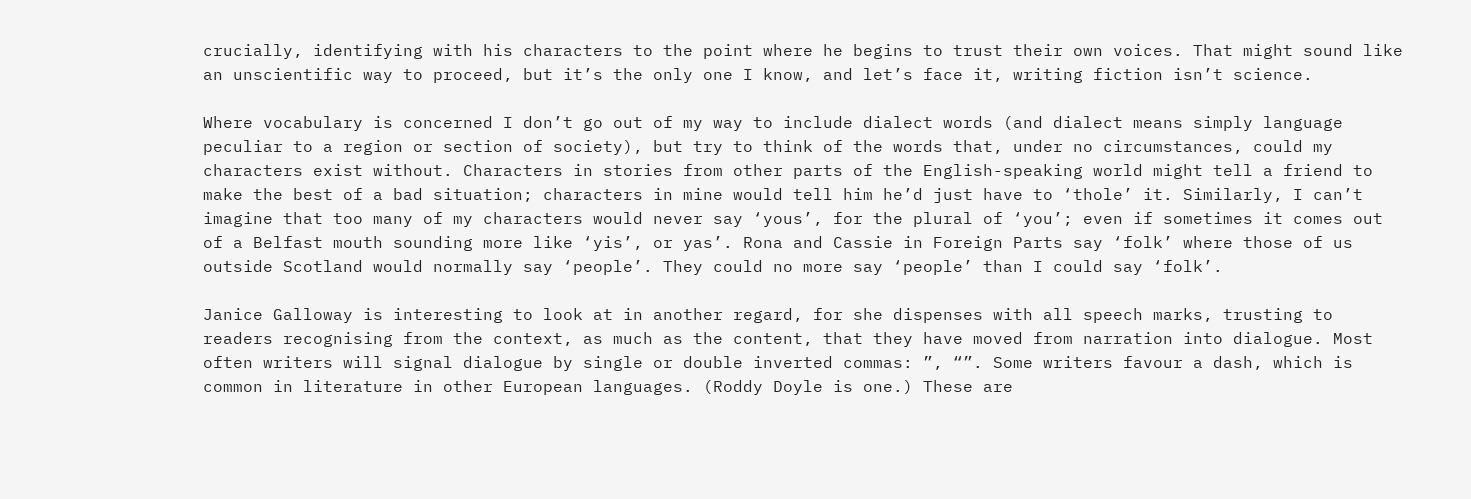crucially, identifying with his characters to the point where he begins to trust their own voices. That might sound like an unscientific way to proceed, but it’s the only one I know, and let’s face it, writing fiction isn’t science.

Where vocabulary is concerned I don’t go out of my way to include dialect words (and dialect means simply language peculiar to a region or section of society), but try to think of the words that, under no circumstances, could my characters exist without. Characters in stories from other parts of the English-speaking world might tell a friend to make the best of a bad situation; characters in mine would tell him he’d just have to ‘thole’ it. Similarly, I can’t imagine that too many of my characters would never say ‘yous’, for the plural of ‘you’; even if sometimes it comes out of a Belfast mouth sounding more like ‘yis’, or yas’. Rona and Cassie in Foreign Parts say ‘folk’ where those of us outside Scotland would normally say ‘people’. They could no more say ‘people’ than I could say ‘folk’.

Janice Galloway is interesting to look at in another regard, for she dispenses with all speech marks, trusting to readers recognising from the context, as much as the content, that they have moved from narration into dialogue. Most often writers will signal dialogue by single or double inverted commas: ”, “”. Some writers favour a dash, which is common in literature in other European languages. (Roddy Doyle is one.) These are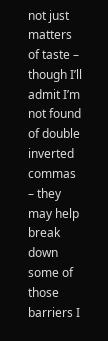not just matters of taste – though I’ll admit I’m not found of double inverted commas – they may help break down some of those barriers I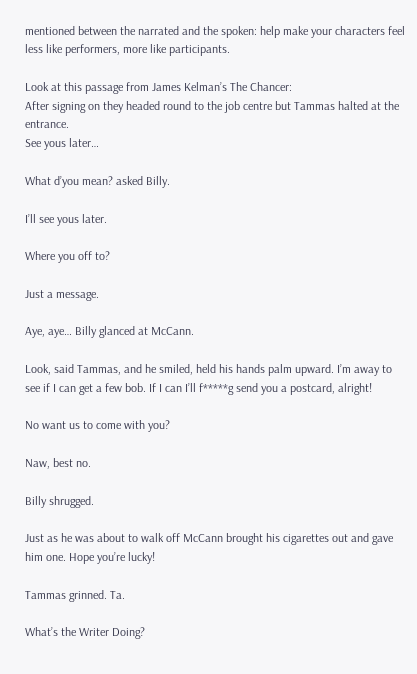mentioned between the narrated and the spoken: help make your characters feel less like performers, more like participants.

Look at this passage from James Kelman’s The Chancer:
After signing on they headed round to the job centre but Tammas halted at the entrance.
See yous later…

What d’you mean? asked Billy.

I’ll see yous later.

Where you off to?

Just a message.

Aye, aye… Billy glanced at McCann.

Look, said Tammas, and he smiled, held his hands palm upward. I’m away to see if I can get a few bob. If I can I’ll f*****g send you a postcard, alright!

No want us to come with you?

Naw, best no.

Billy shrugged.

Just as he was about to walk off McCann brought his cigarettes out and gave him one. Hope you’re lucky!

Tammas grinned. Ta.

What’s the Writer Doing?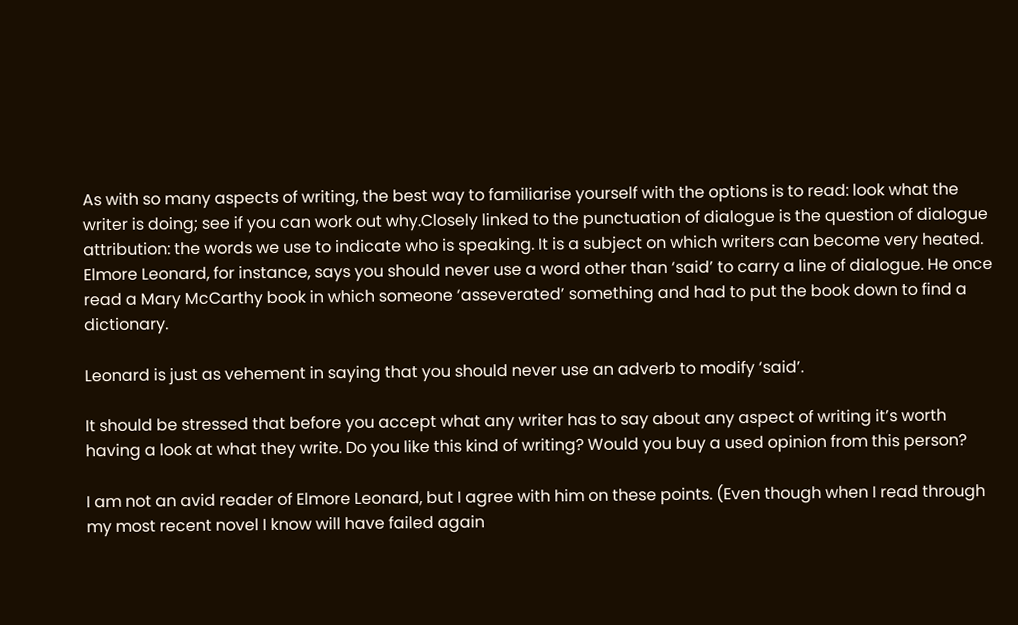As with so many aspects of writing, the best way to familiarise yourself with the options is to read: look what the writer is doing; see if you can work out why.Closely linked to the punctuation of dialogue is the question of dialogue attribution: the words we use to indicate who is speaking. It is a subject on which writers can become very heated. Elmore Leonard, for instance, says you should never use a word other than ‘said’ to carry a line of dialogue. He once read a Mary McCarthy book in which someone ‘asseverated’ something and had to put the book down to find a dictionary.

Leonard is just as vehement in saying that you should never use an adverb to modify ‘said’.

It should be stressed that before you accept what any writer has to say about any aspect of writing it’s worth having a look at what they write. Do you like this kind of writing? Would you buy a used opinion from this person?

I am not an avid reader of Elmore Leonard, but I agree with him on these points. (Even though when I read through my most recent novel I know will have failed again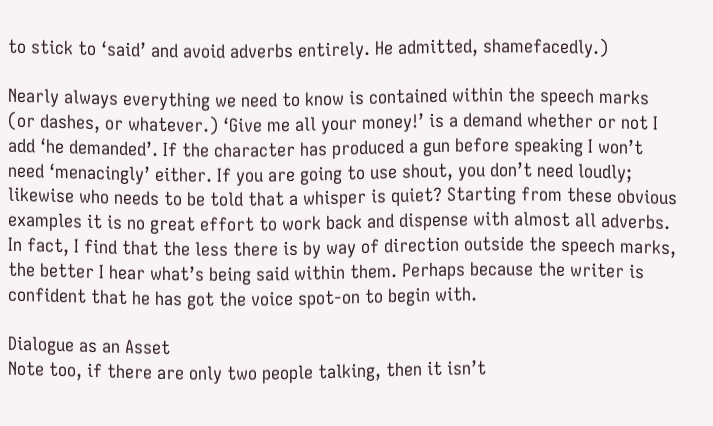to stick to ‘said’ and avoid adverbs entirely. He admitted, shamefacedly.)

Nearly always everything we need to know is contained within the speech marks (or dashes, or whatever.) ‘Give me all your money!’ is a demand whether or not I add ‘he demanded’. If the character has produced a gun before speaking I won’t need ‘menacingly’ either. If you are going to use shout, you don’t need loudly; likewise who needs to be told that a whisper is quiet? Starting from these obvious examples it is no great effort to work back and dispense with almost all adverbs. In fact, I find that the less there is by way of direction outside the speech marks, the better I hear what’s being said within them. Perhaps because the writer is confident that he has got the voice spot-on to begin with.

Dialogue as an Asset
Note too, if there are only two people talking, then it isn’t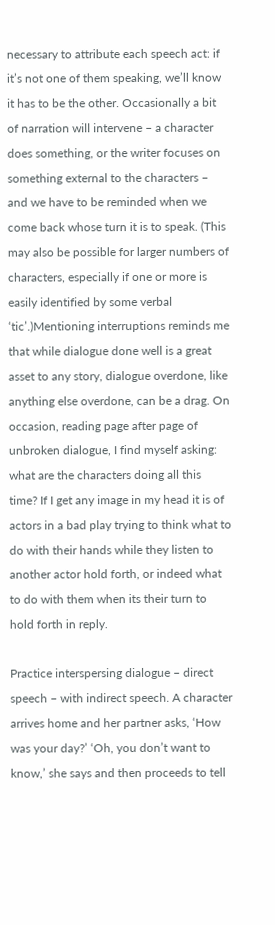necessary to attribute each speech act: if it’s not one of them speaking, we’ll know it has to be the other. Occasionally a bit of narration will intervene – a character does something, or the writer focuses on something external to the characters – and we have to be reminded when we come back whose turn it is to speak. (This may also be possible for larger numbers of characters, especially if one or more is easily identified by some verbal ‘tic’.)Mentioning interruptions reminds me that while dialogue done well is a great asset to any story, dialogue overdone, like anything else overdone, can be a drag. On occasion, reading page after page of unbroken dialogue, I find myself asking: what are the characters doing all this time? If I get any image in my head it is of actors in a bad play trying to think what to do with their hands while they listen to another actor hold forth, or indeed what to do with them when its their turn to hold forth in reply.

Practice interspersing dialogue – direct speech – with indirect speech. A character arrives home and her partner asks, ‘How was your day?’ ‘Oh, you don’t want to know,’ she says and then proceeds to tell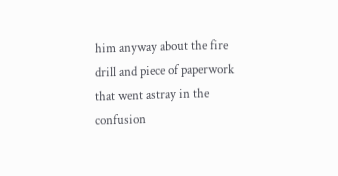him anyway about the fire drill and piece of paperwork that went astray in the confusion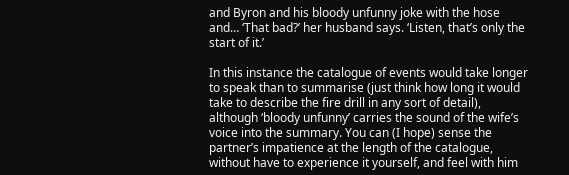and Byron and his bloody unfunny joke with the hose and… ‘That bad?’ her husband says. ‘Listen, that’s only the start of it.’

In this instance the catalogue of events would take longer to speak than to summarise (just think how long it would take to describe the fire drill in any sort of detail), although ‘bloody unfunny’ carries the sound of the wife’s voice into the summary. You can (I hope) sense the partner’s impatience at the length of the catalogue, without have to experience it yourself, and feel with him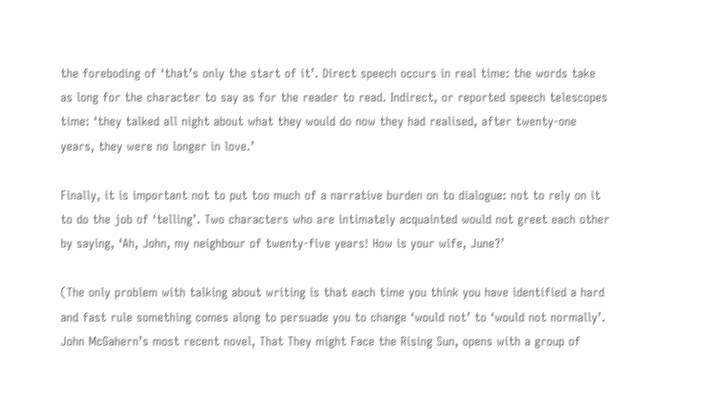the foreboding of ‘that’s only the start of it’. Direct speech occurs in real time: the words take as long for the character to say as for the reader to read. Indirect, or reported speech telescopes time: ‘they talked all night about what they would do now they had realised, after twenty-one years, they were no longer in love.’

Finally, it is important not to put too much of a narrative burden on to dialogue: not to rely on it to do the job of ‘telling’. Two characters who are intimately acquainted would not greet each other by saying, ‘Ah, John, my neighbour of twenty-five years! How is your wife, June?’

(The only problem with talking about writing is that each time you think you have identified a hard and fast rule something comes along to persuade you to change ‘would not’ to ‘would not normally’. John McGahern’s most recent novel, That They might Face the Rising Sun, opens with a group of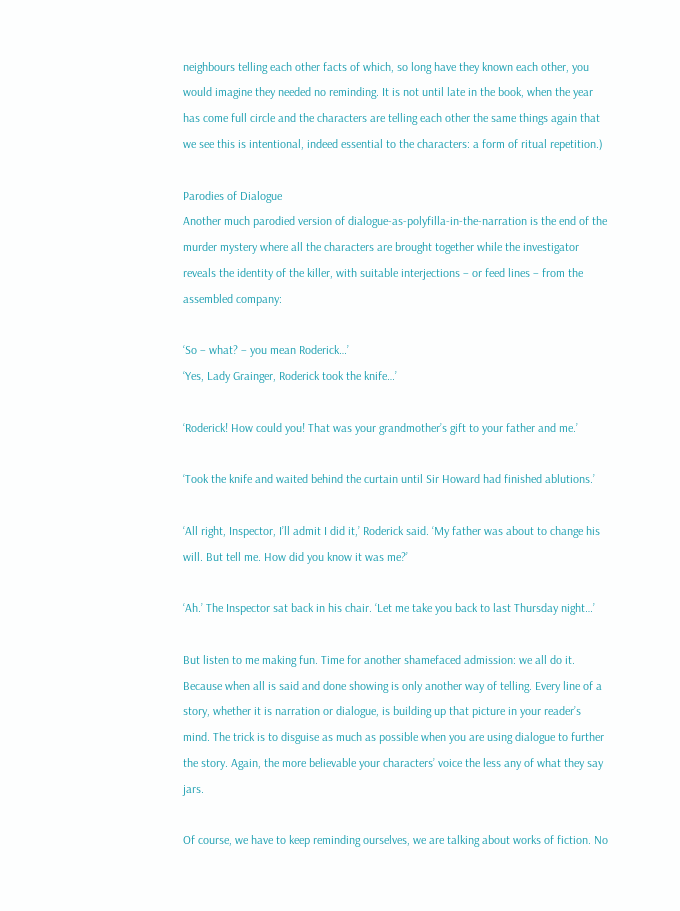neighbours telling each other facts of which, so long have they known each other, you would imagine they needed no reminding. It is not until late in the book, when the year has come full circle and the characters are telling each other the same things again that we see this is intentional, indeed essential to the characters: a form of ritual repetition.)

Parodies of Dialogue
Another much parodied version of dialogue-as-polyfilla-in-the-narration is the end of the murder mystery where all the characters are brought together while the investigator reveals the identity of the killer, with suitable interjections – or feed lines – from the assembled company:

‘So – what? – you mean Roderick…’
‘Yes, Lady Grainger, Roderick took the knife…’

‘Roderick! How could you! That was your grandmother’s gift to your father and me.’

‘Took the knife and waited behind the curtain until Sir Howard had finished ablutions.’

‘All right, Inspector, I’ll admit I did it,’ Roderick said. ‘My father was about to change his will. But tell me. How did you know it was me?’

‘Ah.’ The Inspector sat back in his chair. ‘Let me take you back to last Thursday night…’

But listen to me making fun. Time for another shamefaced admission: we all do it. Because when all is said and done showing is only another way of telling. Every line of a story, whether it is narration or dialogue, is building up that picture in your reader’s mind. The trick is to disguise as much as possible when you are using dialogue to further the story. Again, the more believable your characters’ voice the less any of what they say jars.

Of course, we have to keep reminding ourselves, we are talking about works of fiction. No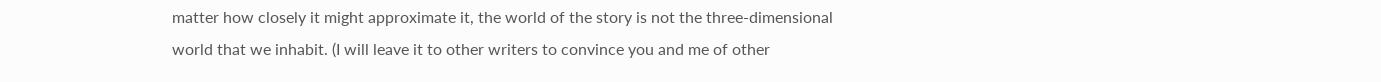matter how closely it might approximate it, the world of the story is not the three-dimensional world that we inhabit. (I will leave it to other writers to convince you and me of other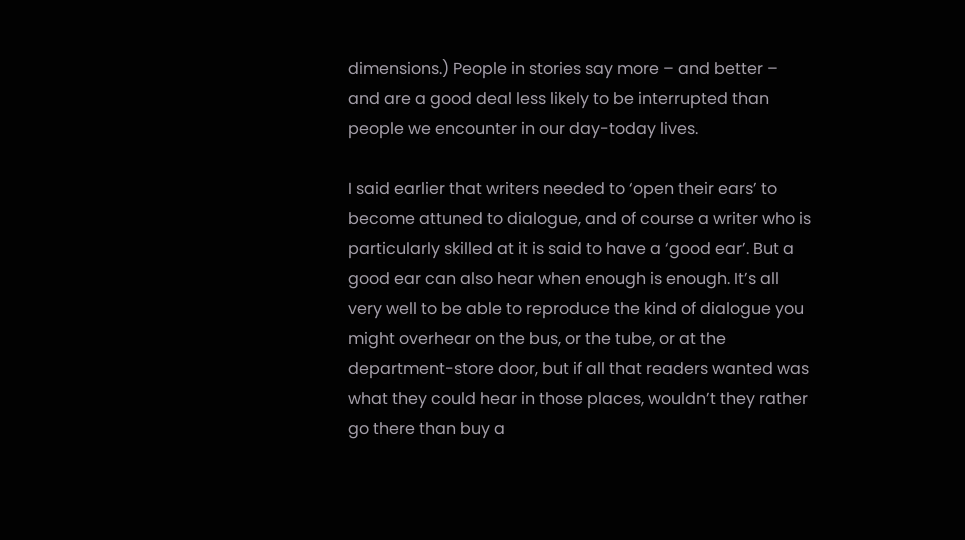dimensions.) People in stories say more – and better – and are a good deal less likely to be interrupted than people we encounter in our day-today lives.

I said earlier that writers needed to ‘open their ears’ to become attuned to dialogue, and of course a writer who is particularly skilled at it is said to have a ‘good ear’. But a good ear can also hear when enough is enough. It’s all very well to be able to reproduce the kind of dialogue you might overhear on the bus, or the tube, or at the department-store door, but if all that readers wanted was what they could hear in those places, wouldn’t they rather go there than buy a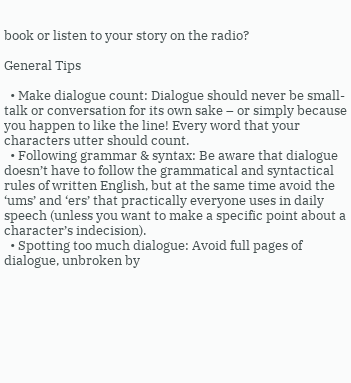book or listen to your story on the radio?

General Tips

  • Make dialogue count: Dialogue should never be small-talk or conversation for its own sake – or simply because you happen to like the line! Every word that your characters utter should count.
  • Following grammar & syntax: Be aware that dialogue doesn’t have to follow the grammatical and syntactical rules of written English, but at the same time avoid the ‘ums’ and ‘ers’ that practically everyone uses in daily speech (unless you want to make a specific point about a character’s indecision).
  • Spotting too much dialogue: Avoid full pages of dialogue, unbroken by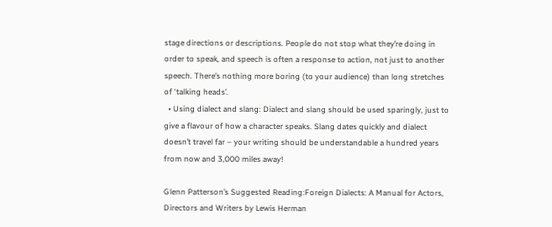stage directions or descriptions. People do not stop what they’re doing in order to speak, and speech is often a response to action, not just to another speech. There’s nothing more boring (to your audience) than long stretches of ‘talking heads’.
  • Using dialect and slang: Dialect and slang should be used sparingly, just to give a flavour of how a character speaks. Slang dates quickly and dialect doesn’t travel far – your writing should be understandable a hundred years from now and 3,000 miles away!

Glenn Patterson’s Suggested Reading:Foreign Dialects: A Manual for Actors, Directors and Writers by Lewis Herman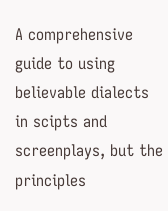A comprehensive guide to using believable dialects in scipts and screenplays, but the principles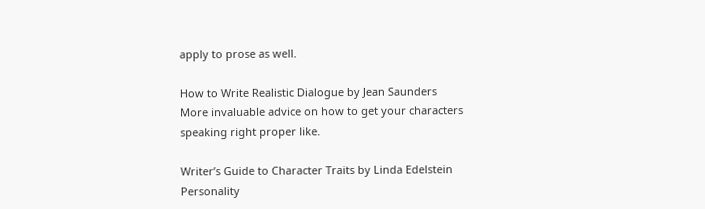apply to prose as well.

How to Write Realistic Dialogue by Jean Saunders
More invaluable advice on how to get your characters speaking right proper like.

Writer’s Guide to Character Traits by Linda Edelstein
Personality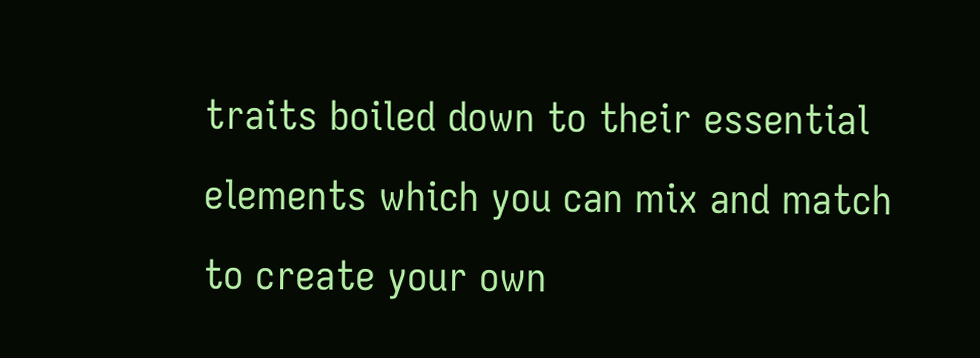traits boiled down to their essential elements which you can mix and match to create your own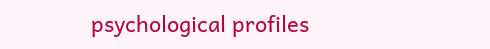psychological profiles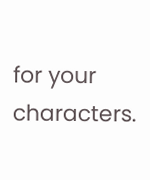for your characters.